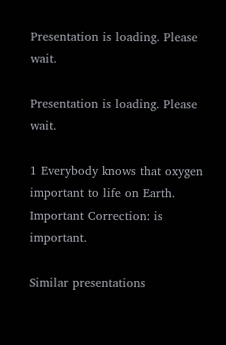Presentation is loading. Please wait.

Presentation is loading. Please wait.

1 Everybody knows that oxygen important to life on Earth. Important Correction: is important.

Similar presentations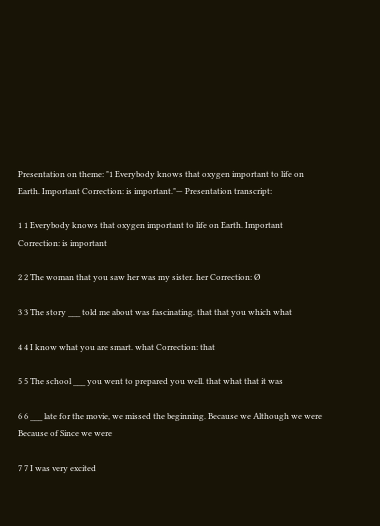Presentation on theme: "1 Everybody knows that oxygen important to life on Earth. Important Correction: is important."— Presentation transcript:

1 1 Everybody knows that oxygen important to life on Earth. Important Correction: is important

2 2 The woman that you saw her was my sister. her Correction: Ø

3 3 The story ___ told me about was fascinating. that that you which what

4 4 I know what you are smart. what Correction: that

5 5 The school ___ you went to prepared you well. that what that it was

6 6 ___ late for the movie, we missed the beginning. Because we Although we were Because of Since we were

7 7 I was very excited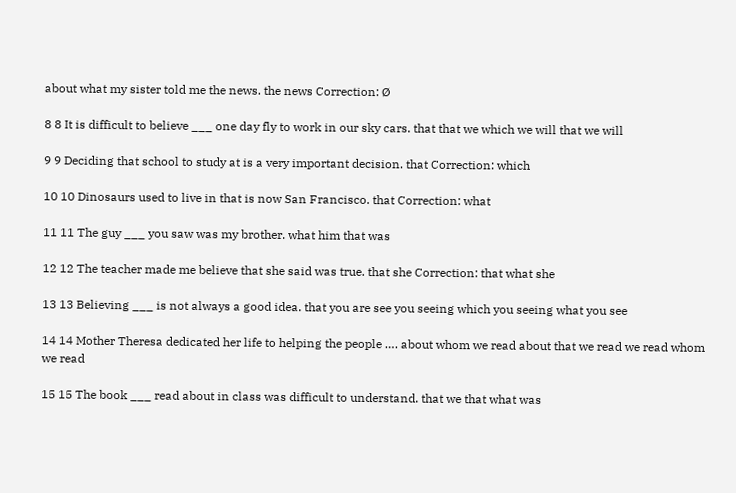about what my sister told me the news. the news Correction: Ø

8 8 It is difficult to believe ___ one day fly to work in our sky cars. that that we which we will that we will

9 9 Deciding that school to study at is a very important decision. that Correction: which

10 10 Dinosaurs used to live in that is now San Francisco. that Correction: what

11 11 The guy ___ you saw was my brother. what him that was

12 12 The teacher made me believe that she said was true. that she Correction: that what she

13 13 Believing ___ is not always a good idea. that you are see you seeing which you seeing what you see

14 14 Mother Theresa dedicated her life to helping the people …. about whom we read about that we read we read whom we read

15 15 The book ___ read about in class was difficult to understand. that we that what was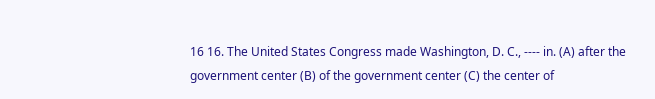16 16. The United States Congress made Washington, D. C., ---- in. (A) after the government center (B) of the government center (C) the center of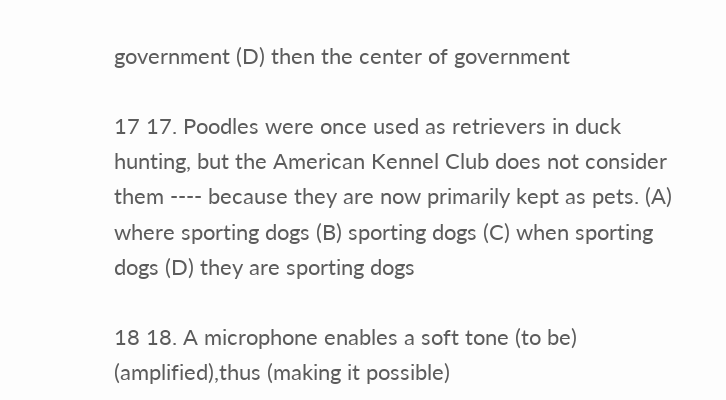government (D) then the center of government

17 17. Poodles were once used as retrievers in duck hunting, but the American Kennel Club does not consider them ---- because they are now primarily kept as pets. (A) where sporting dogs (B) sporting dogs (C) when sporting dogs (D) they are sporting dogs

18 18. A microphone enables a soft tone (to be) (amplified),thus (making it possible)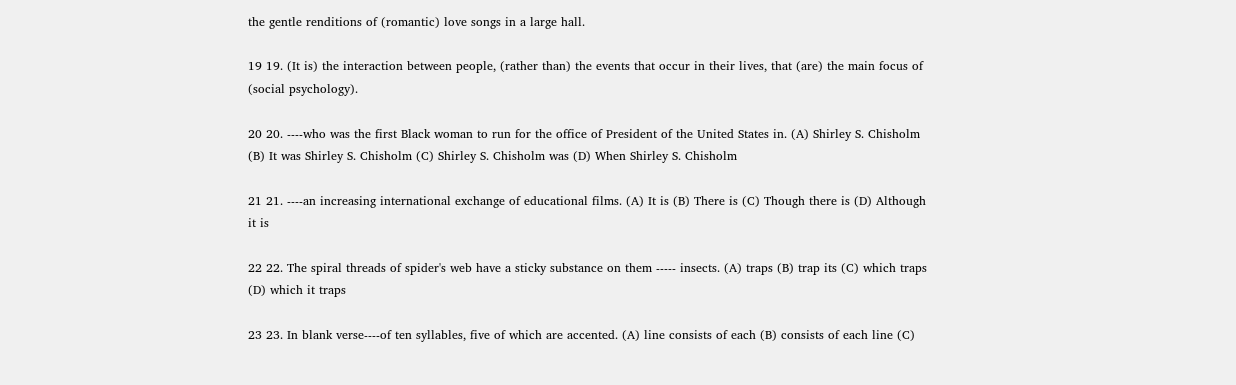the gentle renditions of (romantic) love songs in a large hall.

19 19. (It is) the interaction between people, (rather than) the events that occur in their lives, that (are) the main focus of (social psychology).

20 20. ----who was the first Black woman to run for the office of President of the United States in. (A) Shirley S. Chisholm (B) It was Shirley S. Chisholm (C) Shirley S. Chisholm was (D) When Shirley S. Chisholm

21 21. ----an increasing international exchange of educational films. (A) It is (B) There is (C) Though there is (D) Although it is

22 22. The spiral threads of spider's web have a sticky substance on them ----- insects. (A) traps (B) trap its (C) which traps (D) which it traps

23 23. In blank verse----of ten syllables, five of which are accented. (A) line consists of each (B) consists of each line (C)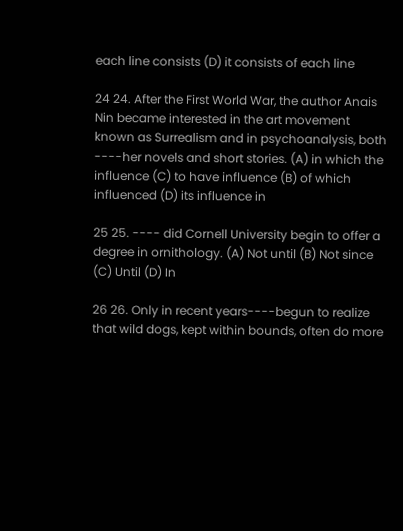each line consists (D) it consists of each line

24 24. After the First World War, the author Anais Nin became interested in the art movement known as Surrealism and in psychoanalysis, both ----her novels and short stories. (A) in which the influence (C) to have influence (B) of which influenced (D) its influence in

25 25. ---- did Cornell University begin to offer a degree in ornithology. (A) Not until (B) Not since (C) Until (D) In

26 26. Only in recent years----begun to realize that wild dogs, kept within bounds, often do more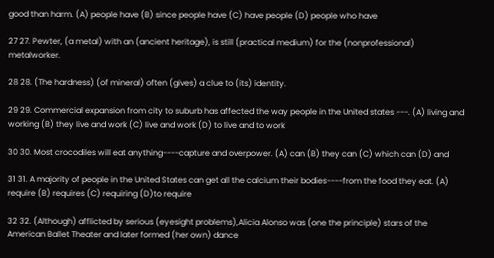good than harm. (A) people have (B) since people have (C) have people (D) people who have

27 27. Pewter, (a metal) with an (ancient heritage), is still (practical medium) for the (nonprofessional) metalworker.

28 28. (The hardness) (of mineral) often (gives) a clue to (its) identity.

29 29. Commercial expansion from city to suburb has affected the way people in the United states ---. (A) living and working (B) they live and work (C) live and work (D) to live and to work

30 30. Most crocodiles will eat anything----capture and overpower. (A) can (B) they can (C) which can (D) and

31 31. A majority of people in the United States can get all the calcium their bodies----from the food they eat. (A) require (B) requires (C) requiring (D)to require

32 32. (Although) afflicted by serious (eyesight problems),Alicia Alonso was (one the principle) stars of the American Ballet Theater and later formed (her own) dance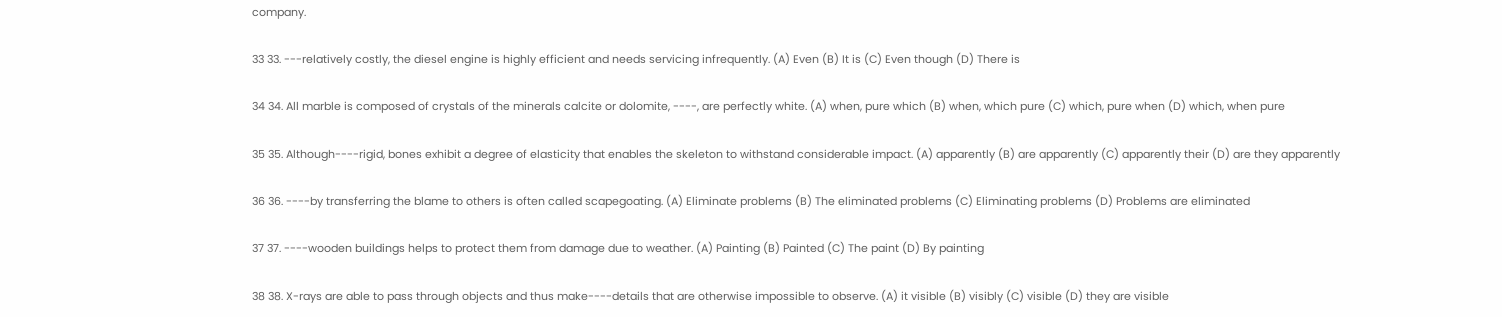company.

33 33. ---relatively costly, the diesel engine is highly efficient and needs servicing infrequently. (A) Even (B) It is (C) Even though (D) There is

34 34. All marble is composed of crystals of the minerals calcite or dolomite, ----, are perfectly white. (A) when, pure which (B) when, which pure (C) which, pure when (D) which, when pure

35 35. Although----rigid, bones exhibit a degree of elasticity that enables the skeleton to withstand considerable impact. (A) apparently (B) are apparently (C) apparently their (D) are they apparently

36 36. ----by transferring the blame to others is often called scapegoating. (A) Eliminate problems (B) The eliminated problems (C) Eliminating problems (D) Problems are eliminated

37 37. ----wooden buildings helps to protect them from damage due to weather. (A) Painting (B) Painted (C) The paint (D) By painting

38 38. X-rays are able to pass through objects and thus make----details that are otherwise impossible to observe. (A) it visible (B) visibly (C) visible (D) they are visible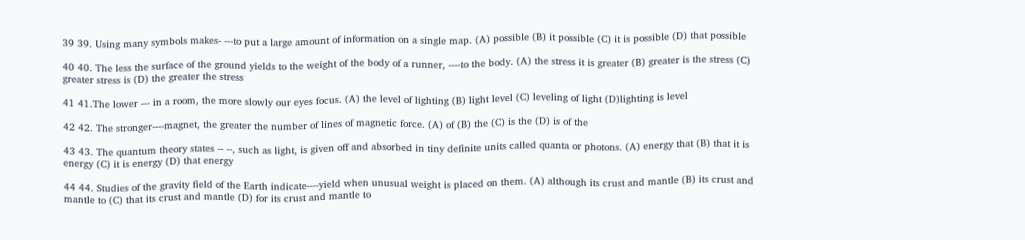39 39. Using many symbols makes- ---to put a large amount of information on a single map. (A) possible (B) it possible (C) it is possible (D) that possible

40 40. The less the surface of the ground yields to the weight of the body of a runner, ----to the body. (A) the stress it is greater (B) greater is the stress (C) greater stress is (D) the greater the stress

41 41.The lower --- in a room, the more slowly our eyes focus. (A) the level of lighting (B) light level (C) leveling of light (D)lighting is level

42 42. The stronger----magnet, the greater the number of lines of magnetic force. (A) of (B) the (C) is the (D) is of the

43 43. The quantum theory states -- --, such as light, is given off and absorbed in tiny definite units called quanta or photons. (A) energy that (B) that it is energy (C) it is energy (D) that energy

44 44. Studies of the gravity field of the Earth indicate----yield when unusual weight is placed on them. (A) although its crust and mantle (B) its crust and mantle to (C) that its crust and mantle (D) for its crust and mantle to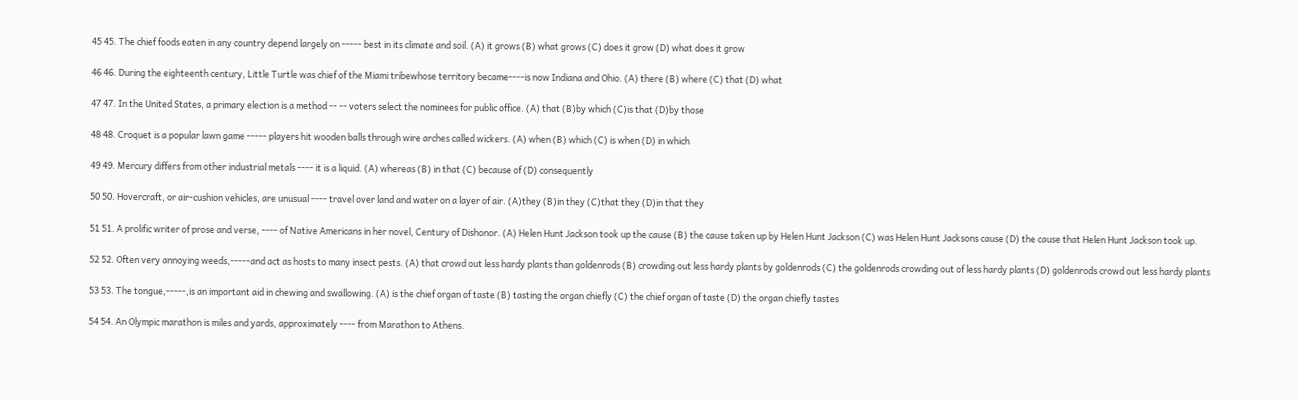45 45. The chief foods eaten in any country depend largely on ----- best in its climate and soil. (A) it grows (B) what grows (C) does it grow (D) what does it grow

46 46. During the eighteenth century, Little Turtle was chief of the Miami tribewhose territory became----is now Indiana and Ohio. (A) there (B) where (C) that (D) what

47 47. In the United States, a primary election is a method -- -- voters select the nominees for public office. (A) that (B)by which (C)is that (D)by those

48 48. Croquet is a popular lawn game ----- players hit wooden balls through wire arches called wickers. (A) when (B) which (C) is when (D) in which

49 49. Mercury differs from other industrial metals ---- it is a liquid. (A) whereas (B) in that (C) because of (D) consequently

50 50. Hovercraft, or air-cushion vehicles, are unusual ---- travel over land and water on a layer of air. (A)they (B)in they (C)that they (D)in that they

51 51. A prolific writer of prose and verse, ---- of Native Americans in her novel, Century of Dishonor. (A) Helen Hunt Jackson took up the cause (B) the cause taken up by Helen Hunt Jackson (C) was Helen Hunt Jacksons cause (D) the cause that Helen Hunt Jackson took up.

52 52. Often very annoying weeds,-----and act as hosts to many insect pests. (A) that crowd out less hardy plants than goldenrods (B) crowding out less hardy plants by goldenrods (C) the goldenrods crowding out of less hardy plants (D) goldenrods crowd out less hardy plants

53 53. The tongue,-----,is an important aid in chewing and swallowing. (A) is the chief organ of taste (B) tasting the organ chiefly (C) the chief organ of taste (D) the organ chiefly tastes

54 54. An Olympic marathon is miles and yards, approximately ---- from Marathon to Athens.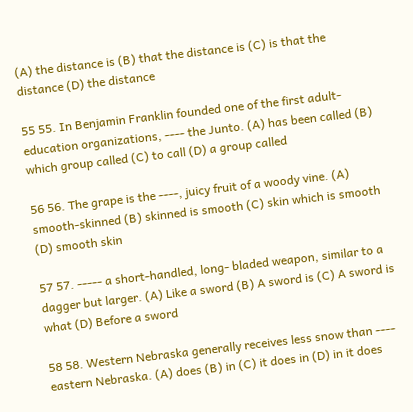(A) the distance is (B) that the distance is (C) is that the distance (D) the distance

55 55. In Benjamin Franklin founded one of the first adult- education organizations, ---- the Junto. (A) has been called (B) which group called (C) to call (D) a group called

56 56. The grape is the ----, juicy fruit of a woody vine. (A) smooth-skinned (B) skinned is smooth (C) skin which is smooth (D) smooth skin

57 57. ----- a short-handled, long- bladed weapon, similar to a dagger but larger. (A) Like a sword (B) A sword is (C) A sword is what (D) Before a sword

58 58. Western Nebraska generally receives less snow than ---- eastern Nebraska. (A) does (B) in (C) it does in (D) in it does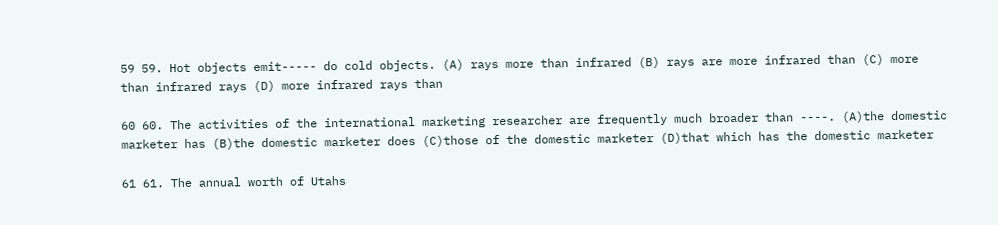59 59. Hot objects emit----- do cold objects. (A) rays more than infrared (B) rays are more infrared than (C) more than infrared rays (D) more infrared rays than

60 60. The activities of the international marketing researcher are frequently much broader than ----. (A)the domestic marketer has (B)the domestic marketer does (C)those of the domestic marketer (D)that which has the domestic marketer

61 61. The annual worth of Utahs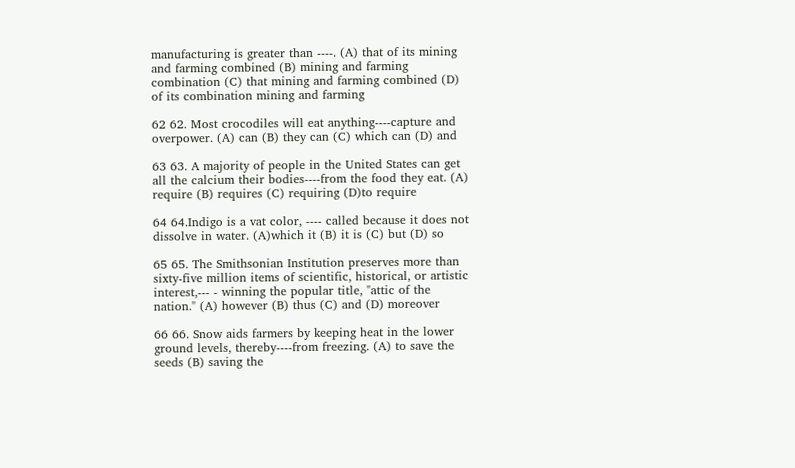manufacturing is greater than ----. (A) that of its mining and farming combined (B) mining and farming combination (C) that mining and farming combined (D) of its combination mining and farming

62 62. Most crocodiles will eat anything----capture and overpower. (A) can (B) they can (C) which can (D) and

63 63. A majority of people in the United States can get all the calcium their bodies----from the food they eat. (A) require (B) requires (C) requiring (D)to require

64 64.Indigo is a vat color, ---- called because it does not dissolve in water. (A)which it (B) it is (C) but (D) so

65 65. The Smithsonian Institution preserves more than sixty-five million items of scientific, historical, or artistic interest,--- - winning the popular title, "attic of the nation." (A) however (B) thus (C) and (D) moreover

66 66. Snow aids farmers by keeping heat in the lower ground levels, thereby----from freezing. (A) to save the seeds (B) saving the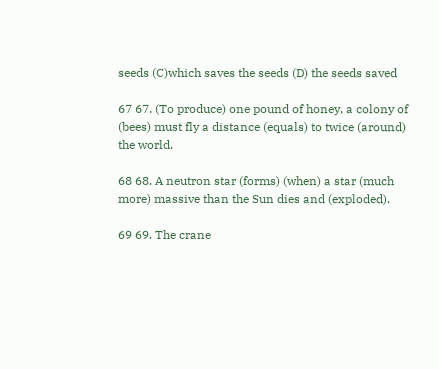seeds (C)which saves the seeds (D) the seeds saved

67 67. (To produce) one pound of honey, a colony of (bees) must fly a distance (equals) to twice (around) the world.

68 68. A neutron star (forms) (when) a star (much more) massive than the Sun dies and (exploded).

69 69. The crane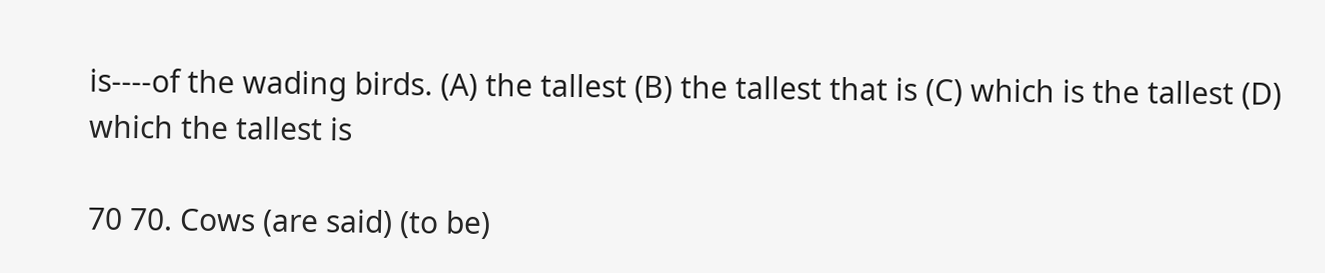is----of the wading birds. (A) the tallest (B) the tallest that is (C) which is the tallest (D) which the tallest is

70 70. Cows (are said) (to be)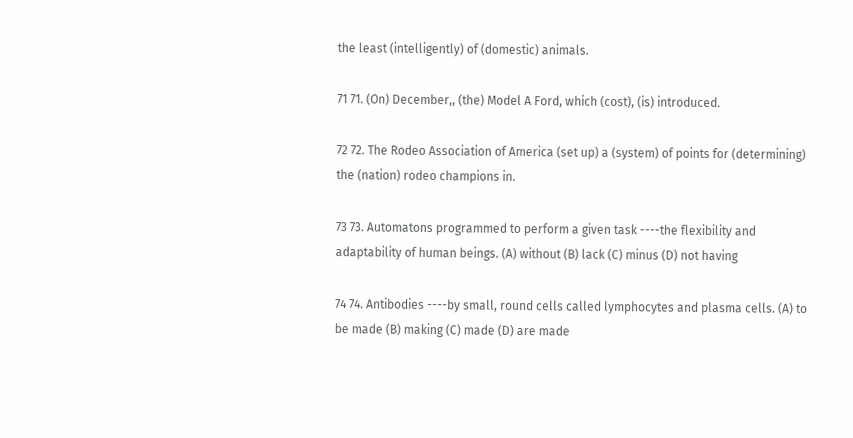the least (intelligently) of (domestic) animals.

71 71. (On) December,, (the) Model A Ford, which (cost), (is) introduced.

72 72. The Rodeo Association of America (set up) a (system) of points for (determining) the (nation) rodeo champions in.

73 73. Automatons programmed to perform a given task ----the flexibility and adaptability of human beings. (A) without (B) lack (C) minus (D) not having

74 74. Antibodies ----by small, round cells called lymphocytes and plasma cells. (A) to be made (B) making (C) made (D) are made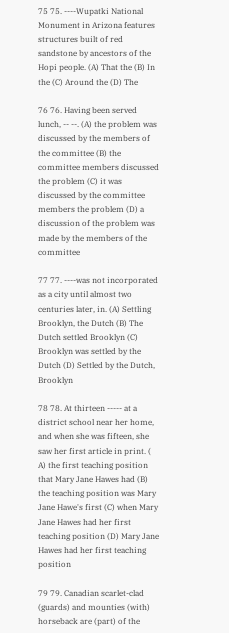75 75. ----Wupatki National Monument in Arizona features structures built of red sandstone by ancestors of the Hopi people. (A) That the (B) In the (C) Around the (D) The

76 76. Having been served lunch, -- --. (A) the problem was discussed by the members of the committee (B) the committee members discussed the problem (C) it was discussed by the committee members the problem (D) a discussion of the problem was made by the members of the committee

77 77. ----was not incorporated as a city until almost two centuries later, in. (A) Settling Brooklyn, the Dutch (B) The Dutch settled Brooklyn (C) Brooklyn was settled by the Dutch (D) Settled by the Dutch, Brooklyn

78 78. At thirteen ----- at a district school near her home, and when she was fifteen, she saw her first article in print. ( A) the first teaching position that Mary Jane Hawes had (B) the teaching position was Mary Jane Hawe's first (C) when Mary Jane Hawes had her first teaching position (D) Mary Jane Hawes had her first teaching position

79 79. Canadian scarlet-clad (guards) and mounties (with) horseback are (part) of the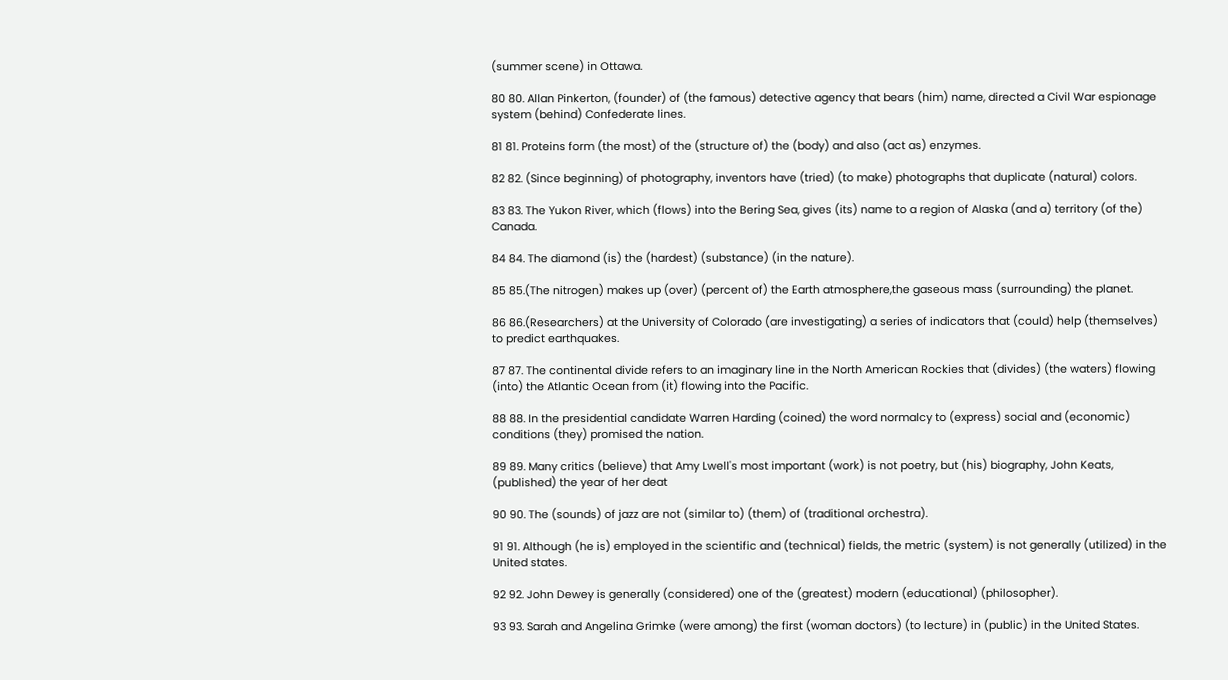(summer scene) in Ottawa.

80 80. Allan Pinkerton, (founder) of (the famous) detective agency that bears (him) name, directed a Civil War espionage system (behind) Confederate lines.

81 81. Proteins form (the most) of the (structure of) the (body) and also (act as) enzymes.

82 82. (Since beginning) of photography, inventors have (tried) (to make) photographs that duplicate (natural) colors.

83 83. The Yukon River, which (flows) into the Bering Sea, gives (its) name to a region of Alaska (and a) territory (of the) Canada.

84 84. The diamond (is) the (hardest) (substance) (in the nature).

85 85.(The nitrogen) makes up (over) (percent of) the Earth atmosphere,the gaseous mass (surrounding) the planet.

86 86.(Researchers) at the University of Colorado (are investigating) a series of indicators that (could) help (themselves) to predict earthquakes.

87 87. The continental divide refers to an imaginary line in the North American Rockies that (divides) (the waters) flowing (into) the Atlantic Ocean from (it) flowing into the Pacific.

88 88. In the presidential candidate Warren Harding (coined) the word normalcy to (express) social and (economic) conditions (they) promised the nation.

89 89. Many critics (believe) that Amy Lwell's most important (work) is not poetry, but (his) biography, John Keats, (published) the year of her deat

90 90. The (sounds) of jazz are not (similar to) (them) of (traditional orchestra).

91 91. Although (he is) employed in the scientific and (technical) fields, the metric (system) is not generally (utilized) in the United states.

92 92. John Dewey is generally (considered) one of the (greatest) modern (educational) (philosopher).

93 93. Sarah and Angelina Grimke (were among) the first (woman doctors) (to lecture) in (public) in the United States.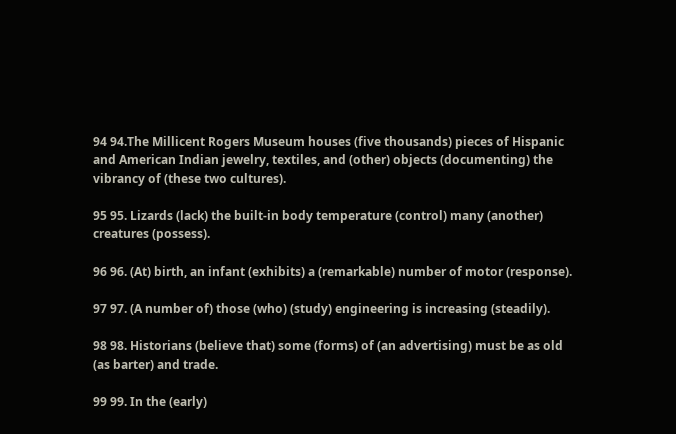94 94.The Millicent Rogers Museum houses (five thousands) pieces of Hispanic and American Indian jewelry, textiles, and (other) objects (documenting) the vibrancy of (these two cultures).

95 95. Lizards (lack) the built-in body temperature (control) many (another) creatures (possess).

96 96. (At) birth, an infant (exhibits) a (remarkable) number of motor (response).

97 97. (A number of) those (who) (study) engineering is increasing (steadily).

98 98. Historians (believe that) some (forms) of (an advertising) must be as old (as barter) and trade.

99 99. In the (early)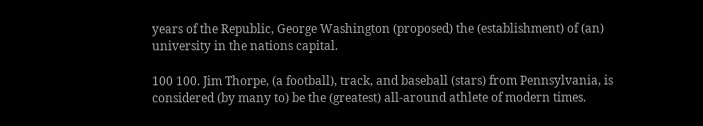years of the Republic, George Washington (proposed) the (establishment) of (an) university in the nations capital.

100 100. Jim Thorpe, (a football), track, and baseball (stars) from Pennsylvania, is considered (by many to) be the (greatest) all-around athlete of modern times.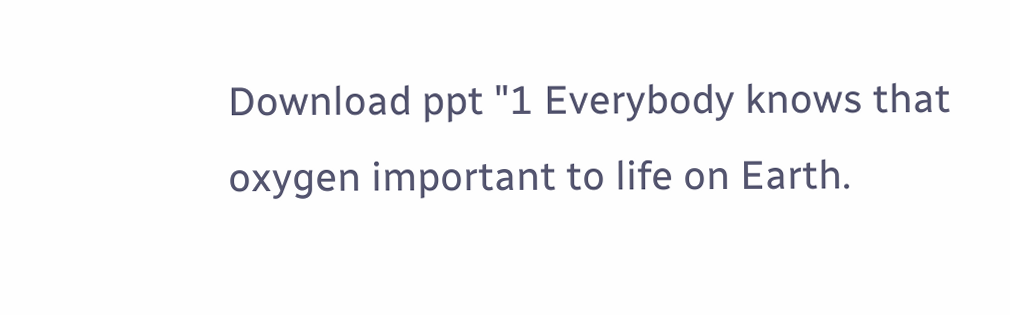Download ppt "1 Everybody knows that oxygen important to life on Earth.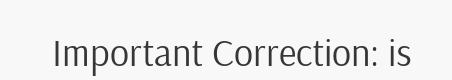Important Correction: is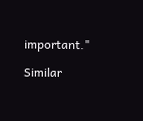important."

Similar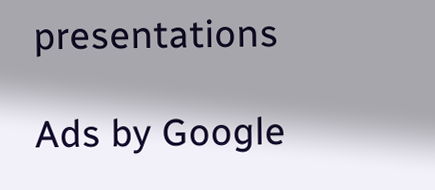presentations

Ads by Google